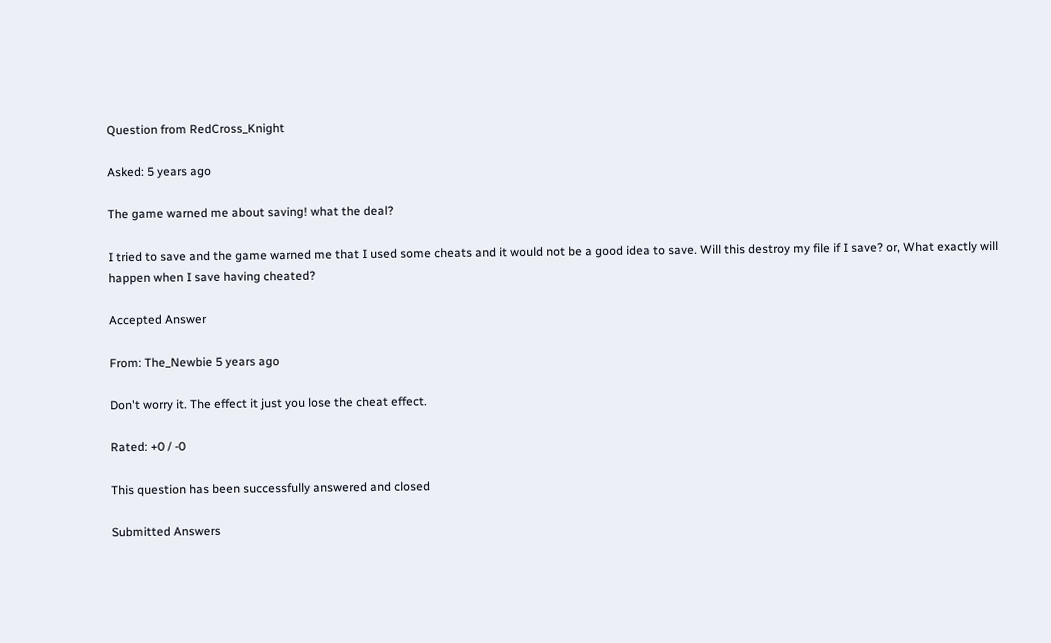Question from RedCross_Knight

Asked: 5 years ago

The game warned me about saving! what the deal?

I tried to save and the game warned me that I used some cheats and it would not be a good idea to save. Will this destroy my file if I save? or, What exactly will happen when I save having cheated?

Accepted Answer

From: The_Newbie 5 years ago

Don't worry it. The effect it just you lose the cheat effect.

Rated: +0 / -0

This question has been successfully answered and closed

Submitted Answers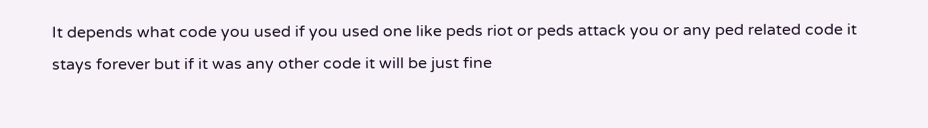It depends what code you used if you used one like peds riot or peds attack you or any ped related code it stays forever but if it was any other code it will be just fine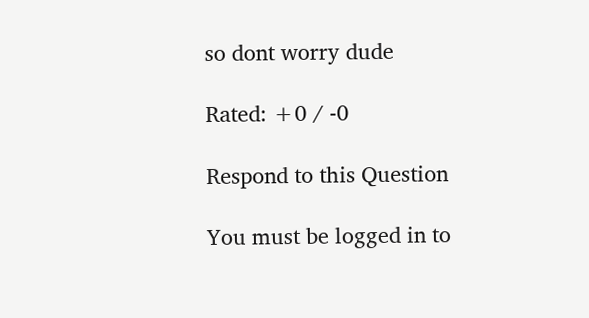so dont worry dude

Rated: +0 / -0

Respond to this Question

You must be logged in to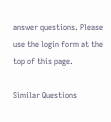answer questions. Please use the login form at the top of this page.

Similar Questions